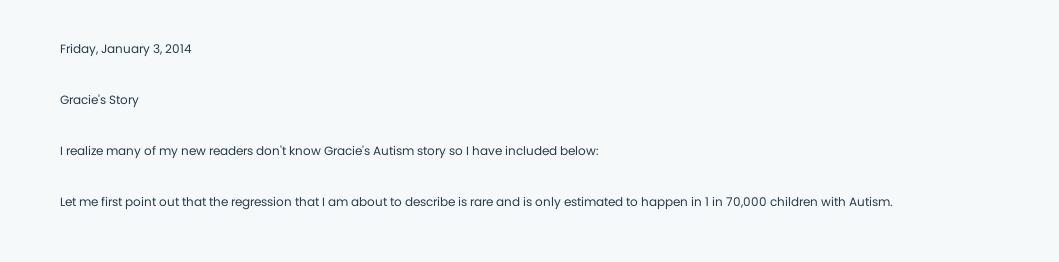Friday, January 3, 2014

Gracie's Story

I realize many of my new readers don't know Gracie's Autism story so I have included below:

Let me first point out that the regression that I am about to describe is rare and is only estimated to happen in 1 in 70,000 children with Autism.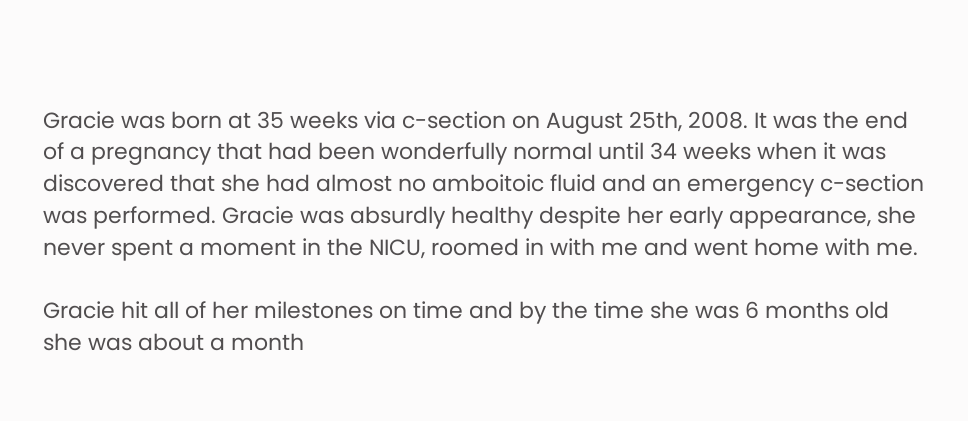Gracie was born at 35 weeks via c-section on August 25th, 2008. It was the end of a pregnancy that had been wonderfully normal until 34 weeks when it was discovered that she had almost no amboitoic fluid and an emergency c-section was performed. Gracie was absurdly healthy despite her early appearance, she never spent a moment in the NICU, roomed in with me and went home with me.

Gracie hit all of her milestones on time and by the time she was 6 months old she was about a month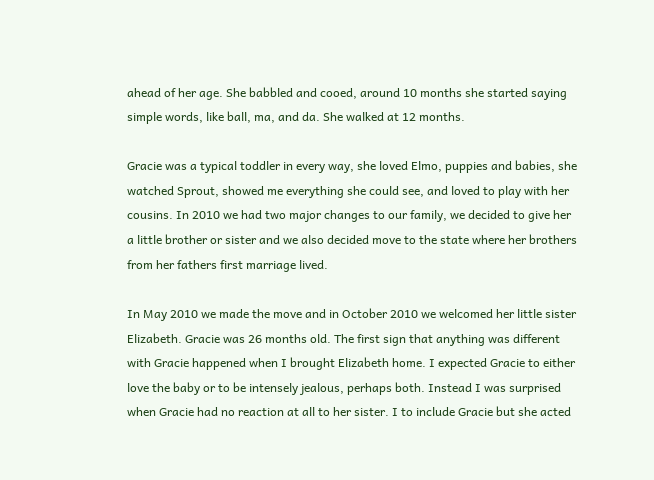ahead of her age. She babbled and cooed, around 10 months she started saying simple words, like ball, ma, and da. She walked at 12 months.

Gracie was a typical toddler in every way, she loved Elmo, puppies and babies, she watched Sprout, showed me everything she could see, and loved to play with her cousins. In 2010 we had two major changes to our family, we decided to give her a little brother or sister and we also decided move to the state where her brothers from her fathers first marriage lived.

In May 2010 we made the move and in October 2010 we welcomed her little sister Elizabeth. Gracie was 26 months old. The first sign that anything was different with Gracie happened when I brought Elizabeth home. I expected Gracie to either love the baby or to be intensely jealous, perhaps both. Instead I was surprised when Gracie had no reaction at all to her sister. I to include Gracie but she acted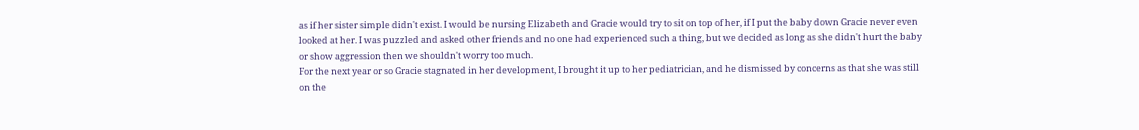as if her sister simple didn't exist. I would be nursing Elizabeth and Gracie would try to sit on top of her, if I put the baby down Gracie never even looked at her. I was puzzled and asked other friends and no one had experienced such a thing, but we decided as long as she didn't hurt the baby or show aggression then we shouldn't worry too much.
For the next year or so Gracie stagnated in her development, I brought it up to her pediatrician, and he dismissed by concerns as that she was still on the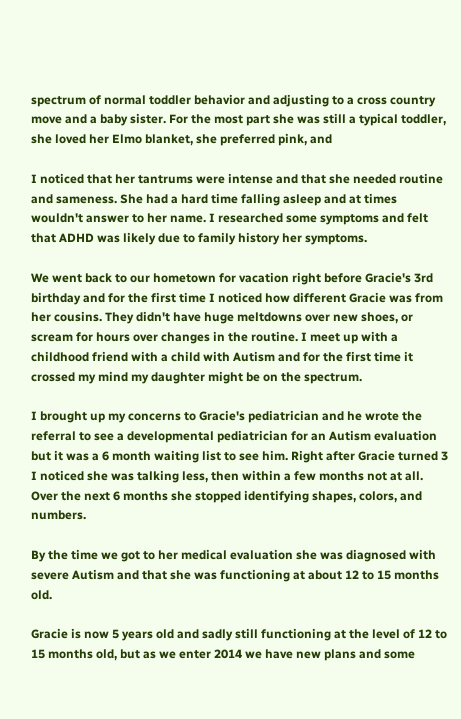spectrum of normal toddler behavior and adjusting to a cross country move and a baby sister. For the most part she was still a typical toddler, she loved her Elmo blanket, she preferred pink, and

I noticed that her tantrums were intense and that she needed routine and sameness. She had a hard time falling asleep and at times wouldn't answer to her name. I researched some symptoms and felt that ADHD was likely due to family history her symptoms.

We went back to our hometown for vacation right before Gracie's 3rd birthday and for the first time I noticed how different Gracie was from her cousins. They didn't have huge meltdowns over new shoes, or scream for hours over changes in the routine. I meet up with a childhood friend with a child with Autism and for the first time it crossed my mind my daughter might be on the spectrum.

I brought up my concerns to Gracie's pediatrician and he wrote the referral to see a developmental pediatrician for an Autism evaluation but it was a 6 month waiting list to see him. Right after Gracie turned 3 I noticed she was talking less, then within a few months not at all. Over the next 6 months she stopped identifying shapes, colors, and numbers.

By the time we got to her medical evaluation she was diagnosed with severe Autism and that she was functioning at about 12 to 15 months old.

Gracie is now 5 years old and sadly still functioning at the level of 12 to 15 months old, but as we enter 2014 we have new plans and some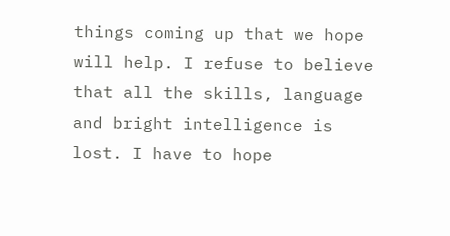things coming up that we hope will help. I refuse to believe that all the skills, language and bright intelligence is lost. I have to hope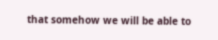that somehow we will be able to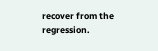recover from the regression.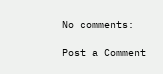No comments:

Post a Comment